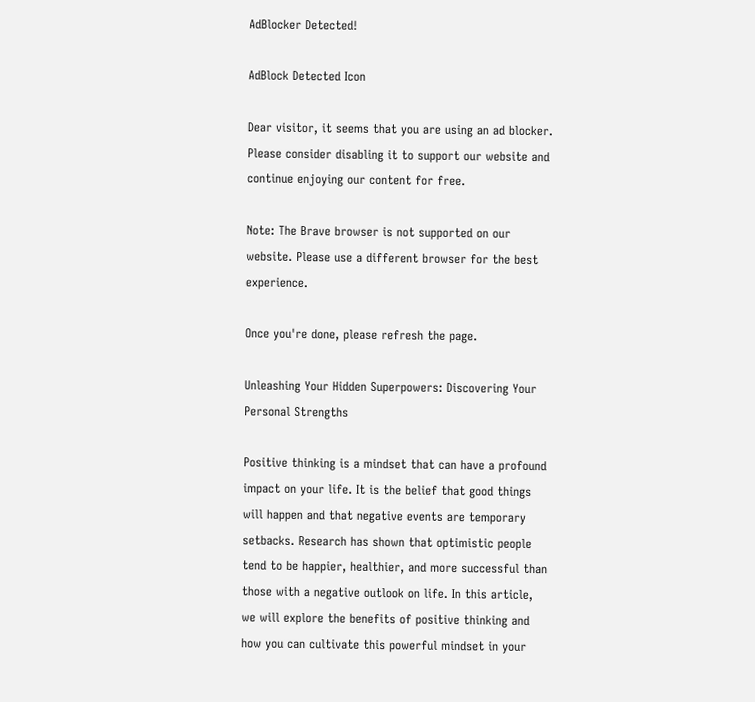AdBlocker Detected!

AdBlock Detected Icon

Dear visitor, it seems that you are using an ad blocker. Please consider disabling it to support our website and continue enjoying our content for free.

Note: The Brave browser is not supported on our website. Please use a different browser for the best experience.

Once you're done, please refresh the page.

Unleashing Your Hidden Superpowers: Discovering Your Personal Strengths

Positive thinking is a mindset that can have a profound impact on your life. It is the belief that good things will happen and that negative events are temporary setbacks. Research has shown that optimistic people tend to be happier, healthier, and more successful than those with a negative outlook on life. In this article, we will explore the benefits of positive thinking and how you can cultivate this powerful mindset in your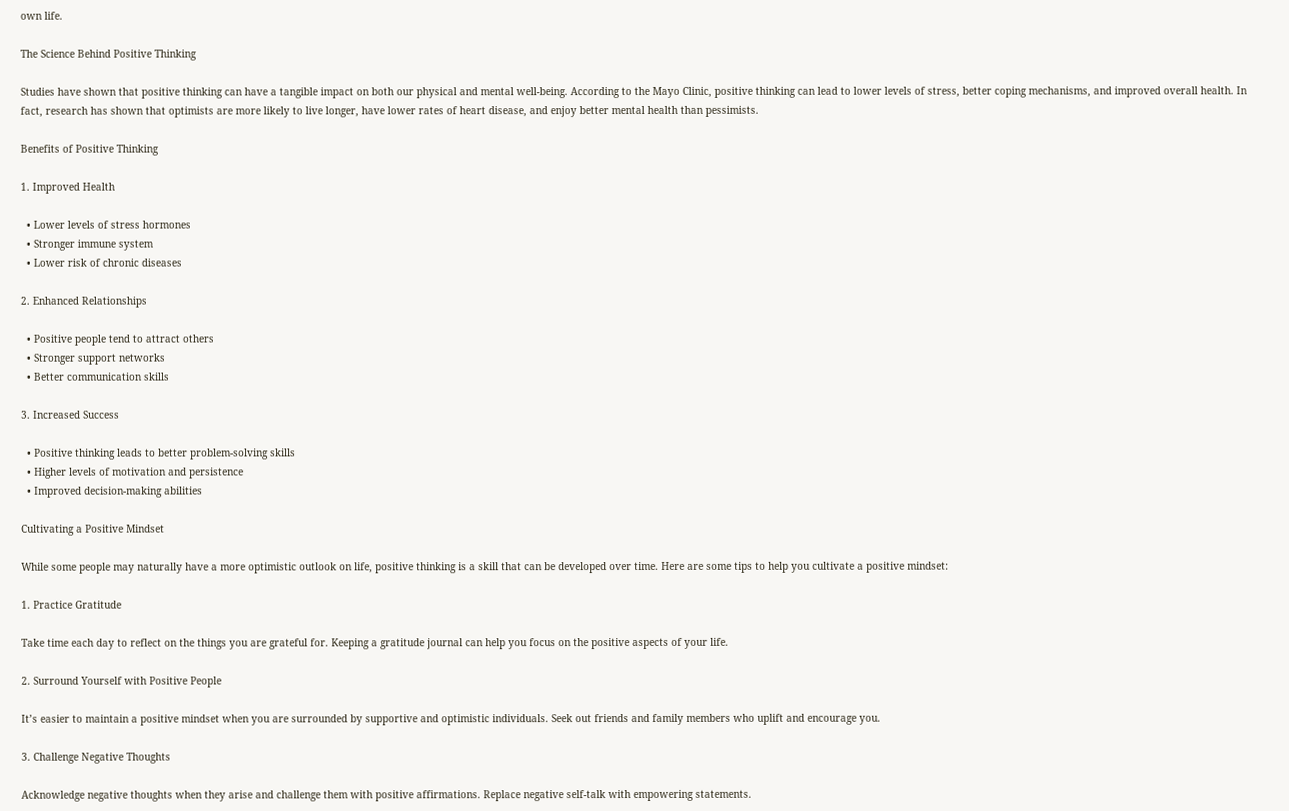own life.

The Science Behind Positive Thinking

Studies have shown that positive thinking can have a tangible impact on both our physical and mental well-being. According to the Mayo Clinic, positive thinking can lead to lower levels of stress, better coping mechanisms, and improved overall health. In fact, research has shown that optimists are more likely to live longer, have lower rates of heart disease, and enjoy better mental health than pessimists.

Benefits of Positive Thinking

1. Improved Health

  • Lower levels of stress hormones
  • Stronger immune system
  • Lower risk of chronic diseases

2. Enhanced Relationships

  • Positive people tend to attract others
  • Stronger support networks
  • Better communication skills

3. Increased Success

  • Positive thinking leads to better problem-solving skills
  • Higher levels of motivation and persistence
  • Improved decision-making abilities

Cultivating a Positive Mindset

While some people may naturally have a more optimistic outlook on life, positive thinking is a skill that can be developed over time. Here are some tips to help you cultivate a positive mindset:

1. Practice Gratitude

Take time each day to reflect on the things you are grateful for. Keeping a gratitude journal can help you focus on the positive aspects of your life.

2. Surround Yourself with Positive People

It’s easier to maintain a positive mindset when you are surrounded by supportive and optimistic individuals. Seek out friends and family members who uplift and encourage you.

3. Challenge Negative Thoughts

Acknowledge negative thoughts when they arise and challenge them with positive affirmations. Replace negative self-talk with empowering statements.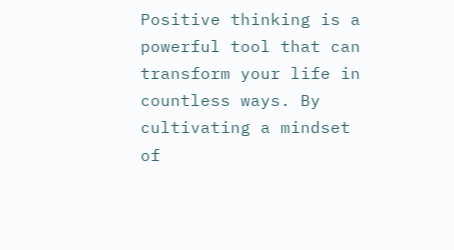Positive thinking is a powerful tool that can transform your life in countless ways. By cultivating a mindset of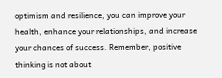optimism and resilience, you can improve your health, enhance your relationships, and increase your chances of success. Remember, positive thinking is not about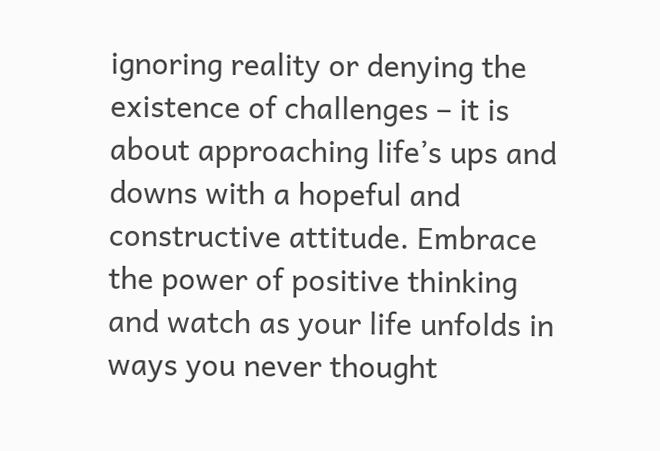ignoring reality or denying the existence of challenges – it is about approaching life’s ups and downs with a hopeful and constructive attitude. Embrace the power of positive thinking and watch as your life unfolds in ways you never thought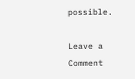possible.

Leave a Comment